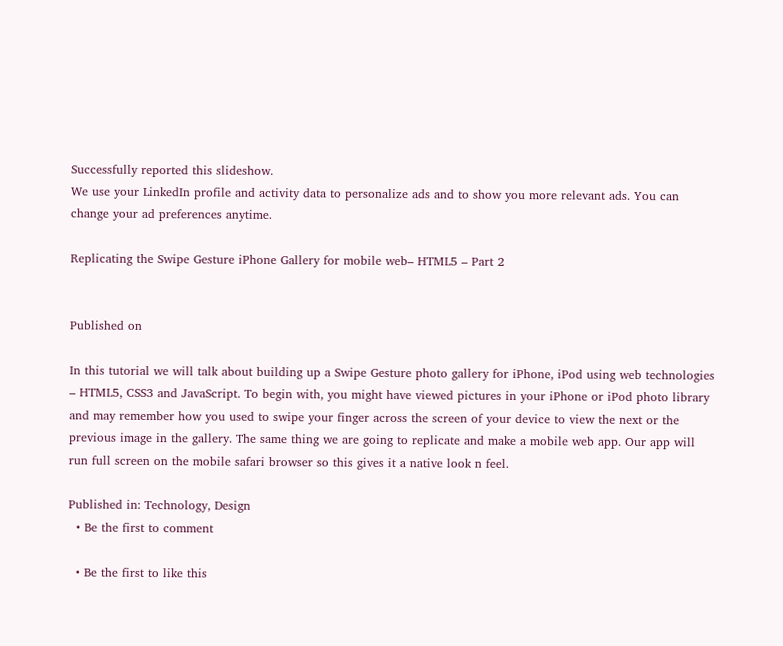Successfully reported this slideshow.
We use your LinkedIn profile and activity data to personalize ads and to show you more relevant ads. You can change your ad preferences anytime.

Replicating the Swipe Gesture iPhone Gallery for mobile web– HTML5 – Part 2


Published on

In this tutorial we will talk about building up a Swipe Gesture photo gallery for iPhone, iPod using web technologies – HTML5, CSS3 and JavaScript. To begin with, you might have viewed pictures in your iPhone or iPod photo library and may remember how you used to swipe your finger across the screen of your device to view the next or the previous image in the gallery. The same thing we are going to replicate and make a mobile web app. Our app will run full screen on the mobile safari browser so this gives it a native look n feel.

Published in: Technology, Design
  • Be the first to comment

  • Be the first to like this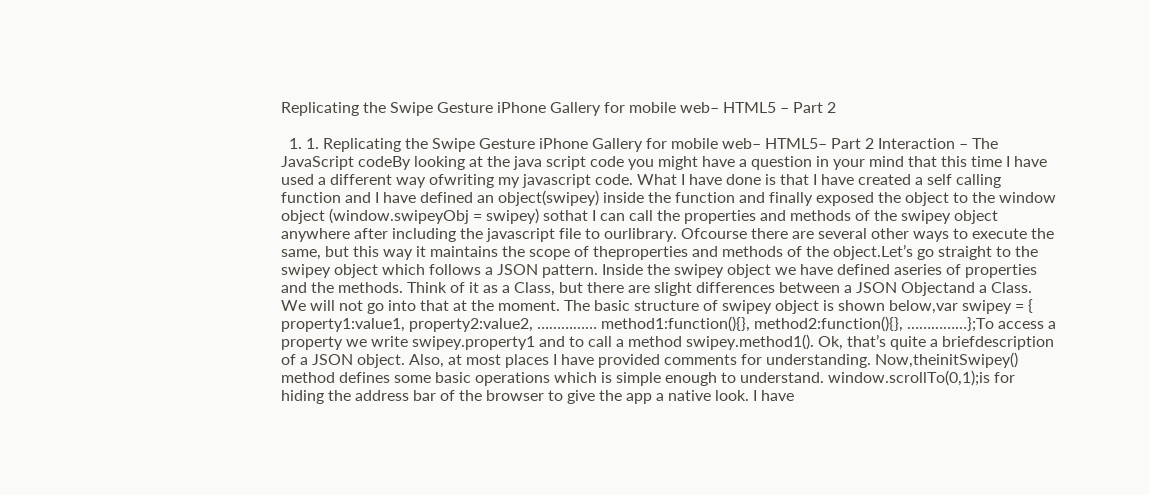Replicating the Swipe Gesture iPhone Gallery for mobile web– HTML5 – Part 2

  1. 1. Replicating the Swipe Gesture iPhone Gallery for mobile web– HTML5– Part 2 Interaction – The JavaScript codeBy looking at the java script code you might have a question in your mind that this time I have used a different way ofwriting my javascript code. What I have done is that I have created a self calling function and I have defined an object(swipey) inside the function and finally exposed the object to the window object (window.swipeyObj = swipey) sothat I can call the properties and methods of the swipey object anywhere after including the javascript file to ourlibrary. Ofcourse there are several other ways to execute the same, but this way it maintains the scope of theproperties and methods of the object.Let’s go straight to the swipey object which follows a JSON pattern. Inside the swipey object we have defined aseries of properties and the methods. Think of it as a Class, but there are slight differences between a JSON Objectand a Class. We will not go into that at the moment. The basic structure of swipey object is shown below,var swipey = { property1:value1, property2:value2, …………… method1:function(){}, method2:function(){}, ……………};To access a property we write swipey.property1 and to call a method swipey.method1(). Ok, that’s quite a briefdescription of a JSON object. Also, at most places I have provided comments for understanding. Now,theinitSwipey() method defines some basic operations which is simple enough to understand. window.scrollTo(0,1);is for hiding the address bar of the browser to give the app a native look. I have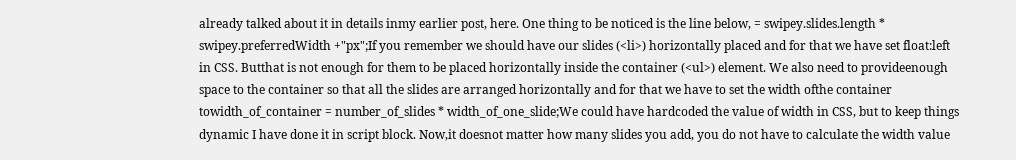already talked about it in details inmy earlier post, here. One thing to be noticed is the line below, = swipey.slides.length * swipey.preferredWidth +"px";If you remember we should have our slides (<li>) horizontally placed and for that we have set float:left in CSS. Butthat is not enough for them to be placed horizontally inside the container (<ul>) element. We also need to provideenough space to the container so that all the slides are arranged horizontally and for that we have to set the width ofthe container towidth_of_container = number_of_slides * width_of_one_slide;We could have hardcoded the value of width in CSS, but to keep things dynamic I have done it in script block. Now,it doesnot matter how many slides you add, you do not have to calculate the width value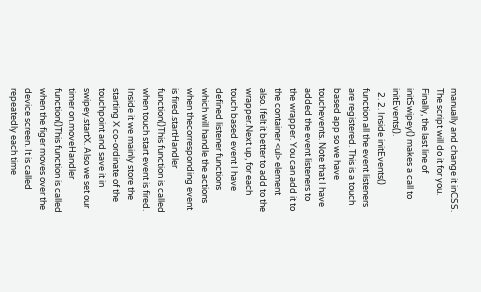manually and change it inCSS. The script will do it for you. Finally, the last line of initSwipey() makes a call to initEvents().
  2. 2. Inside initEvents() function all the event listeners are registered. This is a touch based app so we have touchevents. Note that I have added the event listeners to the wrapper. You can add it to the container <ul> element also. Ifelt it better to add to the wrapper.Next up, for each touch based event I have defined listener functions which will handle the actions when thecorresponding event is fired.startHandler function()This function is called when touch start event is fired. Inside it we mainly store the starting X co-ordinate of the touchpoint and save it in swipey.startX. Also we set our timer on.moveHandler function()This function is called when the figer moves over the device screen. It is called repeatedly each time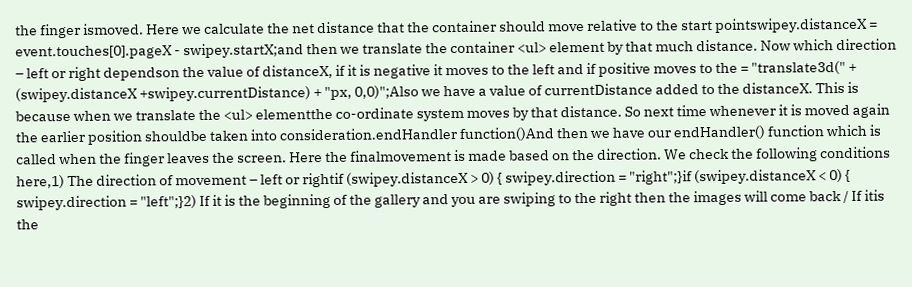the finger ismoved. Here we calculate the net distance that the container should move relative to the start pointswipey.distanceX = event.touches[0].pageX - swipey.startX;and then we translate the container <ul> element by that much distance. Now which direction – left or right dependson the value of distanceX, if it is negative it moves to the left and if positive moves to the = "translate3d(" + (swipey.distanceX +swipey.currentDistance) + "px, 0,0)";Also we have a value of currentDistance added to the distanceX. This is because when we translate the <ul> elementthe co-ordinate system moves by that distance. So next time whenever it is moved again the earlier position shouldbe taken into consideration.endHandler function()And then we have our endHandler() function which is called when the finger leaves the screen. Here the finalmovement is made based on the direction. We check the following conditions here,1) The direction of movement – left or rightif (swipey.distanceX > 0) { swipey.direction = "right";}if (swipey.distanceX < 0) { swipey.direction = "left";}2) If it is the beginning of the gallery and you are swiping to the right then the images will come back / If itis the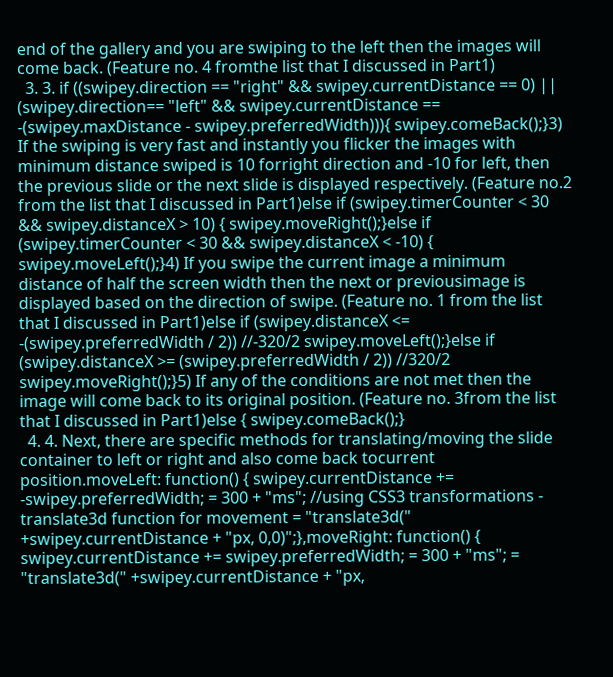end of the gallery and you are swiping to the left then the images will come back. (Feature no. 4 fromthe list that I discussed in Part1)
  3. 3. if ((swipey.direction == "right" && swipey.currentDistance == 0) || (swipey.direction== "left" && swipey.currentDistance == -(swipey.maxDistance - swipey.preferredWidth))){ swipey.comeBack();}3) If the swiping is very fast and instantly you flicker the images with minimum distance swiped is 10 forright direction and -10 for left, then the previous slide or the next slide is displayed respectively. (Feature no.2 from the list that I discussed in Part1)else if (swipey.timerCounter < 30 && swipey.distanceX > 10) { swipey.moveRight();}else if (swipey.timerCounter < 30 && swipey.distanceX < -10) { swipey.moveLeft();}4) If you swipe the current image a minimum distance of half the screen width then the next or previousimage is displayed based on the direction of swipe. (Feature no. 1 from the list that I discussed in Part1)else if (swipey.distanceX <= -(swipey.preferredWidth / 2)) //-320/2 swipey.moveLeft();}else if (swipey.distanceX >= (swipey.preferredWidth / 2)) //320/2 swipey.moveRight();}5) If any of the conditions are not met then the image will come back to its original position. (Feature no. 3from the list that I discussed in Part1)else { swipey.comeBack();}
  4. 4. Next, there are specific methods for translating/moving the slide container to left or right and also come back tocurrent position.moveLeft: function() { swipey.currentDistance += -swipey.preferredWidth; = 300 + "ms"; //using CSS3 transformations - translate3d function for movement = "translate3d(" +swipey.currentDistance + "px, 0,0)";},moveRight: function() { swipey.currentDistance += swipey.preferredWidth; = 300 + "ms"; = "translate3d(" +swipey.currentDistance + "px,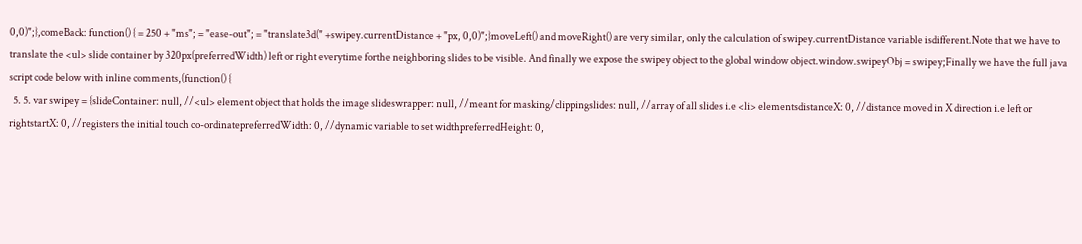0,0)";},comeBack: function() { = 250 + "ms"; = "ease-out"; = "translate3d(" +swipey.currentDistance + "px, 0,0)";}moveLeft() and moveRight() are very similar, only the calculation of swipey.currentDistance variable isdifferent.Note that we have to translate the <ul> slide container by 320px(preferredWidth) left or right everytime forthe neighboring slides to be visible. And finally we expose the swipey object to the global window object.window.swipeyObj = swipey;Finally we have the full java script code below with inline comments,(function() {
  5. 5. var swipey = {slideContainer: null, //<ul> element object that holds the image slideswrapper: null, //meant for masking/clippingslides: null, //array of all slides i.e <li> elementsdistanceX: 0, //distance moved in X direction i.e left or rightstartX: 0, //registers the initial touch co-ordinatepreferredWidth: 0, //dynamic variable to set widthpreferredHeight: 0,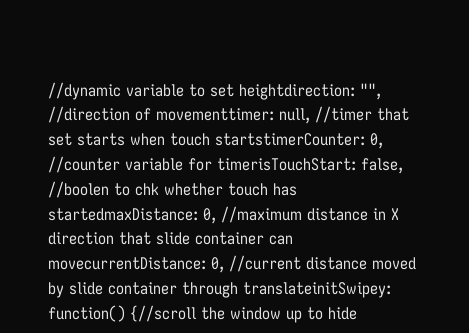//dynamic variable to set heightdirection: "", //direction of movementtimer: null, //timer that set starts when touch startstimerCounter: 0, //counter variable for timerisTouchStart: false, //boolen to chk whether touch has startedmaxDistance: 0, //maximum distance in X direction that slide container can movecurrentDistance: 0, //current distance moved by slide container through translateinitSwipey: function() {//scroll the window up to hide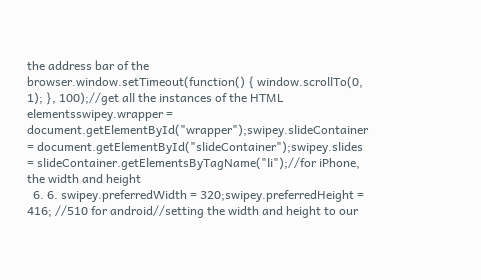the address bar of the browser.window.setTimeout(function() { window.scrollTo(0, 1); }, 100);//get all the instances of the HTML elementsswipey.wrapper = document.getElementById("wrapper");swipey.slideContainer = document.getElementById("slideContainer");swipey.slides = slideContainer.getElementsByTagName("li");//for iPhone, the width and height
  6. 6. swipey.preferredWidth = 320;swipey.preferredHeight = 416; //510 for android//setting the width and height to our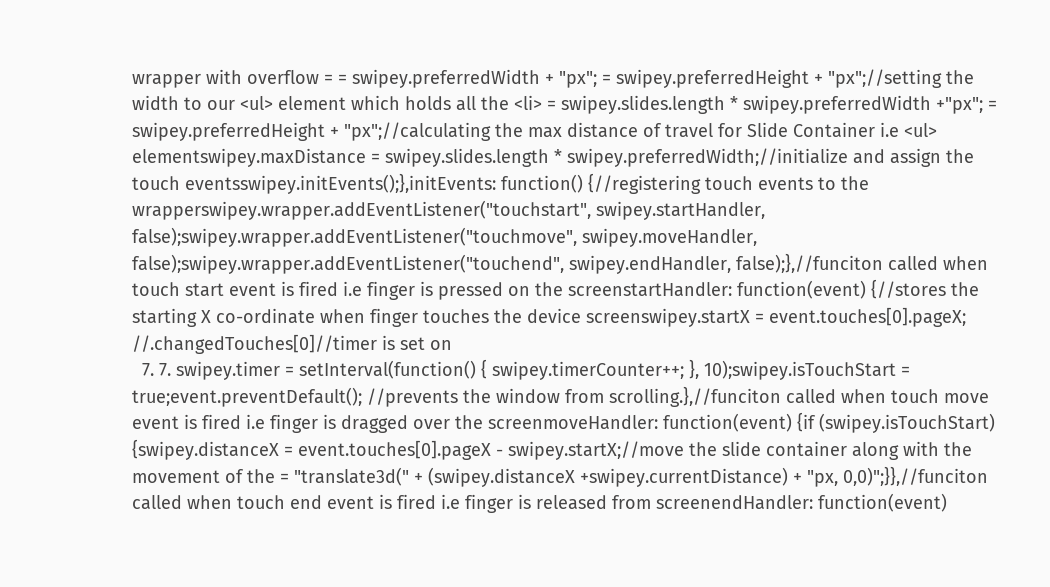wrapper with overflow = = swipey.preferredWidth + "px"; = swipey.preferredHeight + "px";//setting the width to our <ul> element which holds all the <li> = swipey.slides.length * swipey.preferredWidth +"px"; = swipey.preferredHeight + "px";//calculating the max distance of travel for Slide Container i.e <ul> elementswipey.maxDistance = swipey.slides.length * swipey.preferredWidth;//initialize and assign the touch eventsswipey.initEvents();},initEvents: function() {//registering touch events to the wrapperswipey.wrapper.addEventListener("touchstart", swipey.startHandler, false);swipey.wrapper.addEventListener("touchmove", swipey.moveHandler, false);swipey.wrapper.addEventListener("touchend", swipey.endHandler, false);},//funciton called when touch start event is fired i.e finger is pressed on the screenstartHandler: function(event) {//stores the starting X co-ordinate when finger touches the device screenswipey.startX = event.touches[0].pageX; //.changedTouches[0]//timer is set on
  7. 7. swipey.timer = setInterval(function() { swipey.timerCounter++; }, 10);swipey.isTouchStart = true;event.preventDefault(); //prevents the window from scrolling.},//funciton called when touch move event is fired i.e finger is dragged over the screenmoveHandler: function(event) {if (swipey.isTouchStart) {swipey.distanceX = event.touches[0].pageX - swipey.startX;//move the slide container along with the movement of the = "translate3d(" + (swipey.distanceX +swipey.currentDistance) + "px, 0,0)";}},//funciton called when touch end event is fired i.e finger is released from screenendHandler: function(event)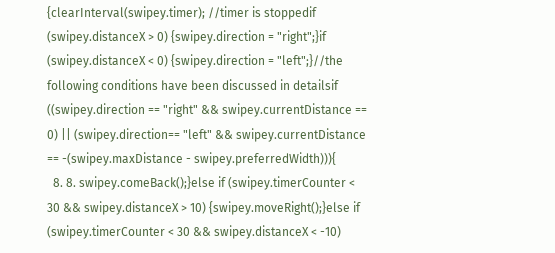{clearInterval(swipey.timer); //timer is stoppedif (swipey.distanceX > 0) {swipey.direction = "right";}if (swipey.distanceX < 0) {swipey.direction = "left";}//the following conditions have been discussed in detailsif ((swipey.direction == "right" && swipey.currentDistance == 0) || (swipey.direction== "left" && swipey.currentDistance == -(swipey.maxDistance - swipey.preferredWidth))){
  8. 8. swipey.comeBack();}else if (swipey.timerCounter < 30 && swipey.distanceX > 10) {swipey.moveRight();}else if (swipey.timerCounter < 30 && swipey.distanceX < -10)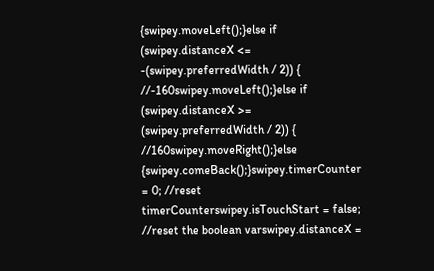{swipey.moveLeft();}else if (swipey.distanceX <= -(swipey.preferredWidth / 2)) { //-160swipey.moveLeft();}else if (swipey.distanceX >= (swipey.preferredWidth / 2)) { //160swipey.moveRight();}else {swipey.comeBack();}swipey.timerCounter = 0; //reset timerCounterswipey.isTouchStart = false; //reset the boolean varswipey.distanceX =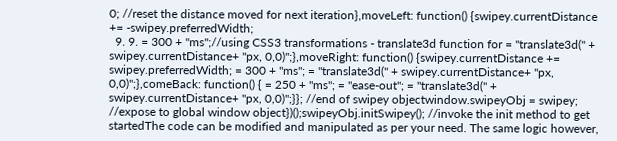0; //reset the distance moved for next iteration},moveLeft: function() {swipey.currentDistance += -swipey.preferredWidth;
  9. 9. = 300 + "ms";//using CSS3 transformations - translate3d function for = "translate3d(" + swipey.currentDistance+ "px, 0,0)";},moveRight: function() {swipey.currentDistance += swipey.preferredWidth; = 300 + "ms"; = "translate3d(" + swipey.currentDistance+ "px, 0,0)";},comeBack: function() { = 250 + "ms"; = "ease-out"; = "translate3d(" + swipey.currentDistance+ "px, 0,0)";}}; //end of swipey objectwindow.swipeyObj = swipey; //expose to global window object})();swipeyObj.initSwipey(); //invoke the init method to get startedThe code can be modified and manipulated as per your need. The same logic however,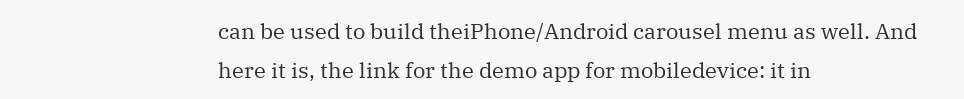can be used to build theiPhone/Android carousel menu as well. And here it is, the link for the demo app for mobiledevice: it in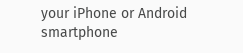your iPhone or Android smartphone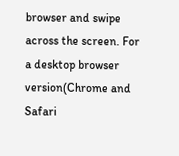browser and swipe across the screen. For a desktop browser version(Chrome and Safari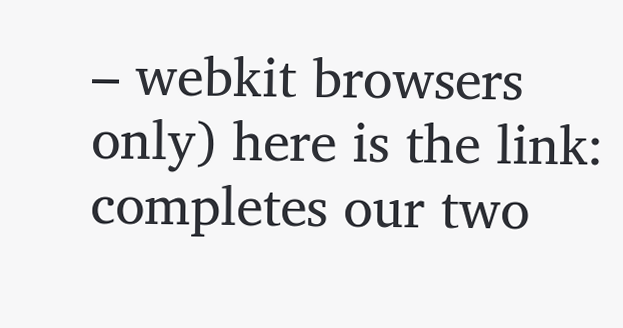– webkit browsers only) here is the link: completes our two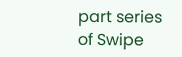part series of Swipe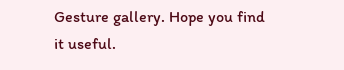Gesture gallery. Hope you find it useful.